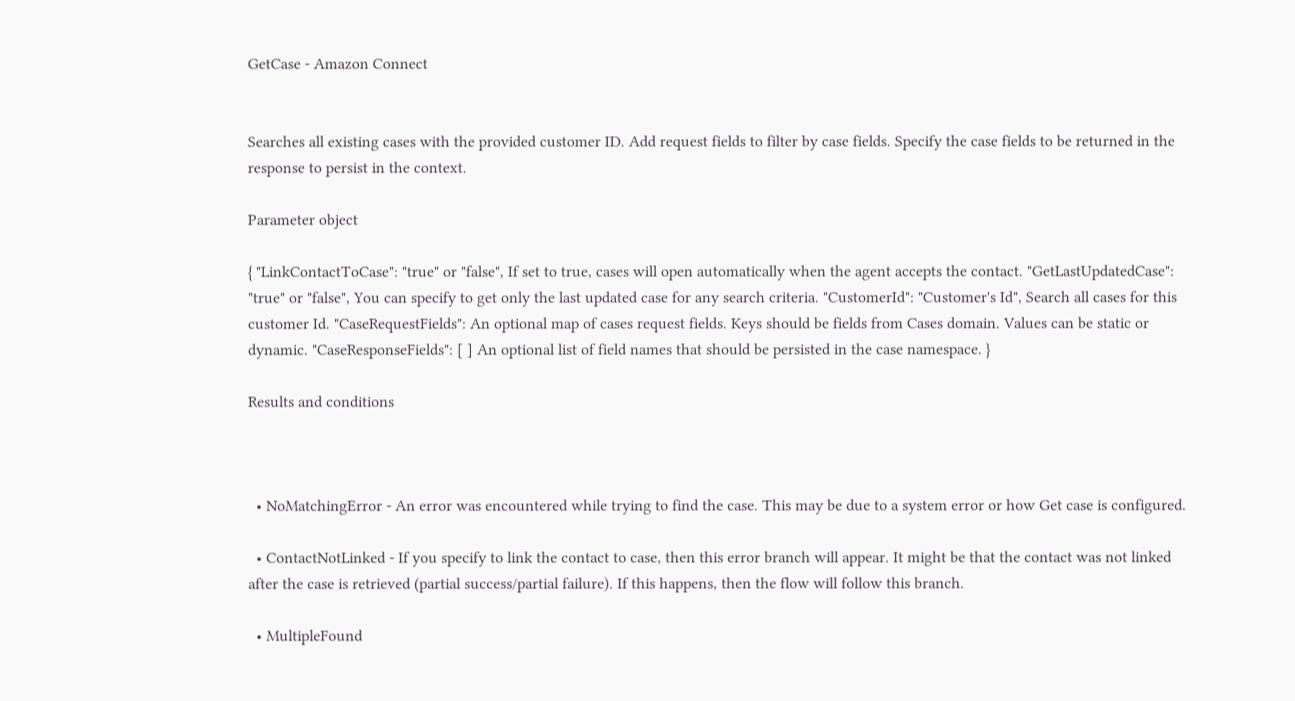GetCase - Amazon Connect


Searches all existing cases with the provided customer ID. Add request fields to filter by case fields. Specify the case fields to be returned in the response to persist in the context.

Parameter object

{ "LinkContactToCase": "true" or "false", If set to true, cases will open automatically when the agent accepts the contact. "GetLastUpdatedCase": "true" or "false", You can specify to get only the last updated case for any search criteria. "CustomerId": "Customer's Id", Search all cases for this customer Id. "CaseRequestFields": An optional map of cases request fields. Keys should be fields from Cases domain. Values can be static or dynamic. "CaseResponseFields": [ ] An optional list of field names that should be persisted in the case namespace. }

Results and conditions



  • NoMatchingError - An error was encountered while trying to find the case. This may be due to a system error or how Get case is configured.

  • ContactNotLinked - If you specify to link the contact to case, then this error branch will appear. It might be that the contact was not linked after the case is retrieved (partial success/partial failure). If this happens, then the flow will follow this branch.

  • MultipleFound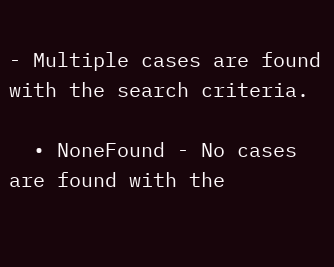- Multiple cases are found with the search criteria.

  • NoneFound - No cases are found with the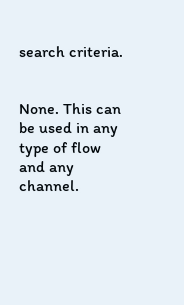search criteria.


None. This can be used in any type of flow and any channel.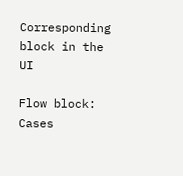Corresponding block in the UI

Flow block: Cases